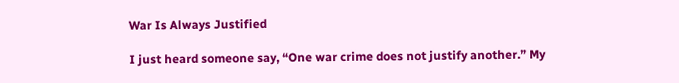War Is Always Justified

I just heard someone say, “One war crime does not justify another.” My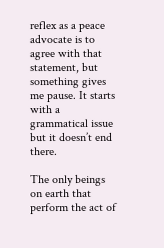reflex as a peace advocate is to agree with that statement, but something gives me pause. It starts with a grammatical issue but it doesn’t end there.

The only beings on earth that perform the act of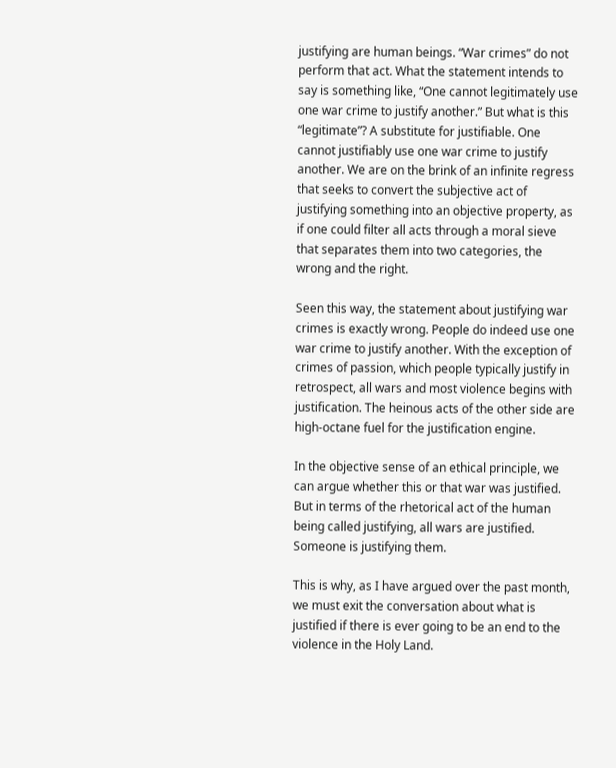justifying are human beings. “War crimes” do not perform that act. What the statement intends to say is something like, “One cannot legitimately use one war crime to justify another.” But what is this “legitimate”? A substitute for justifiable. One cannot justifiably use one war crime to justify another. We are on the brink of an infinite regress that seeks to convert the subjective act of justifying something into an objective property, as if one could filter all acts through a moral sieve that separates them into two categories, the wrong and the right.

Seen this way, the statement about justifying war crimes is exactly wrong. People do indeed use one war crime to justify another. With the exception of crimes of passion, which people typically justify in retrospect, all wars and most violence begins with justification. The heinous acts of the other side are high-octane fuel for the justification engine.

In the objective sense of an ethical principle, we can argue whether this or that war was justified. But in terms of the rhetorical act of the human being called justifying, all wars are justified. Someone is justifying them.

This is why, as I have argued over the past month, we must exit the conversation about what is justified if there is ever going to be an end to the violence in the Holy Land.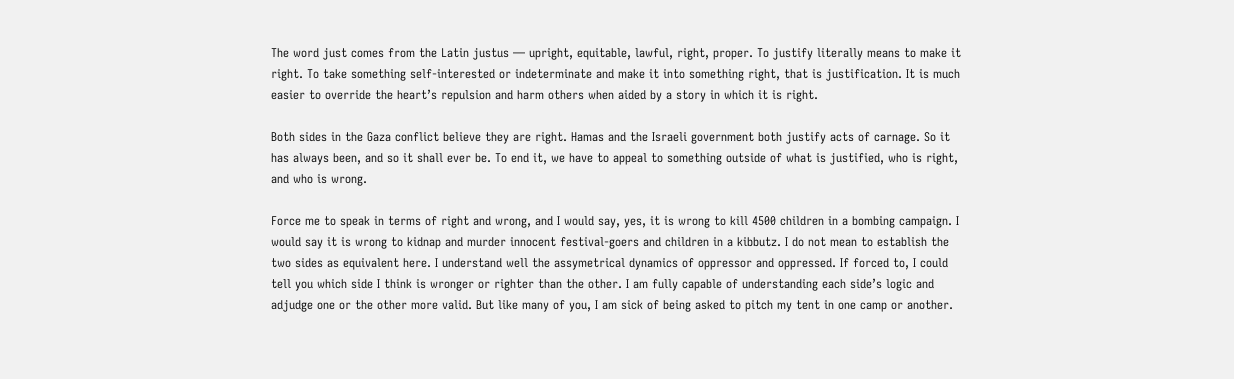The word just comes from the Latin justus — upright, equitable, lawful, right, proper. To justify literally means to make it right. To take something self-interested or indeterminate and make it into something right, that is justification. It is much easier to override the heart’s repulsion and harm others when aided by a story in which it is right.

Both sides in the Gaza conflict believe they are right. Hamas and the Israeli government both justify acts of carnage. So it has always been, and so it shall ever be. To end it, we have to appeal to something outside of what is justified, who is right, and who is wrong.

Force me to speak in terms of right and wrong, and I would say, yes, it is wrong to kill 4500 children in a bombing campaign. I would say it is wrong to kidnap and murder innocent festival-goers and children in a kibbutz. I do not mean to establish the two sides as equivalent here. I understand well the assymetrical dynamics of oppressor and oppressed. If forced to, I could tell you which side I think is wronger or righter than the other. I am fully capable of understanding each side’s logic and adjudge one or the other more valid. But like many of you, I am sick of being asked to pitch my tent in one camp or another.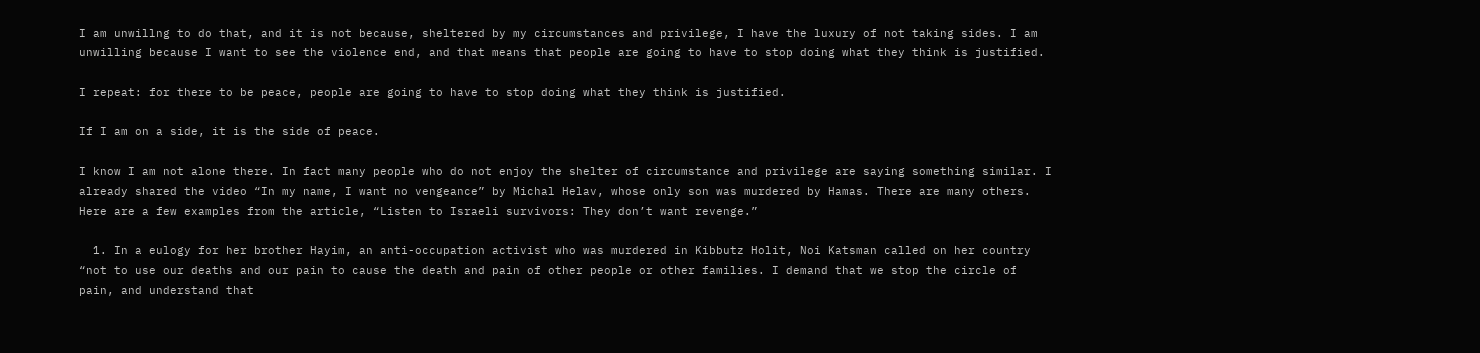I am unwillng to do that, and it is not because, sheltered by my circumstances and privilege, I have the luxury of not taking sides. I am unwilling because I want to see the violence end, and that means that people are going to have to stop doing what they think is justified.

I repeat: for there to be peace, people are going to have to stop doing what they think is justified.

If I am on a side, it is the side of peace.

I know I am not alone there. In fact many people who do not enjoy the shelter of circumstance and privilege are saying something similar. I already shared the video “In my name, I want no vengeance” by Michal Helav, whose only son was murdered by Hamas. There are many others. Here are a few examples from the article, “Listen to Israeli survivors: They don’t want revenge.”

  1. In a eulogy for her brother Hayim, an anti-occupation activist who was murdered in Kibbutz Holit, Noi Katsman called on her country “not to use our deaths and our pain to cause the death and pain of other people or other families. I demand that we stop the circle of pain, and understand that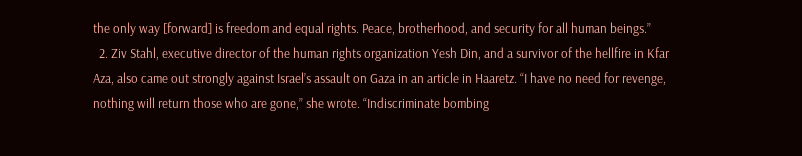the only way [forward] is freedom and equal rights. Peace, brotherhood, and security for all human beings.”
  2. Ziv Stahl, executive director of the human rights organization Yesh Din, and a survivor of the hellfire in Kfar Aza, also came out strongly against Israel’s assault on Gaza in an article in Haaretz. “I have no need for revenge, nothing will return those who are gone,” she wrote. “Indiscriminate bombing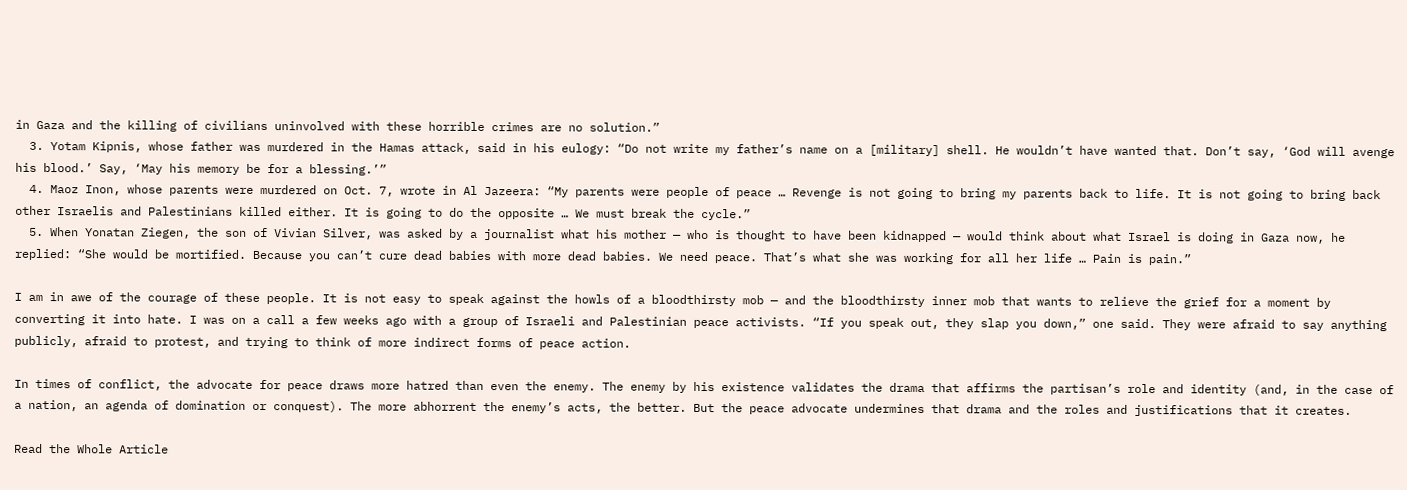in Gaza and the killing of civilians uninvolved with these horrible crimes are no solution.”
  3. Yotam Kipnis, whose father was murdered in the Hamas attack, said in his eulogy: “Do not write my father’s name on a [military] shell. He wouldn’t have wanted that. Don’t say, ‘God will avenge his blood.’ Say, ‘May his memory be for a blessing.’”
  4. Maoz Inon, whose parents were murdered on Oct. 7, wrote in Al Jazeera: “My parents were people of peace … Revenge is not going to bring my parents back to life. It is not going to bring back other Israelis and Palestinians killed either. It is going to do the opposite … We must break the cycle.”
  5. When Yonatan Ziegen, the son of Vivian Silver, was asked by a journalist what his mother — who is thought to have been kidnapped — would think about what Israel is doing in Gaza now, he replied: “She would be mortified. Because you can’t cure dead babies with more dead babies. We need peace. That’s what she was working for all her life … Pain is pain.”

I am in awe of the courage of these people. It is not easy to speak against the howls of a bloodthirsty mob — and the bloodthirsty inner mob that wants to relieve the grief for a moment by converting it into hate. I was on a call a few weeks ago with a group of Israeli and Palestinian peace activists. “If you speak out, they slap you down,” one said. They were afraid to say anything publicly, afraid to protest, and trying to think of more indirect forms of peace action.

In times of conflict, the advocate for peace draws more hatred than even the enemy. The enemy by his existence validates the drama that affirms the partisan’s role and identity (and, in the case of a nation, an agenda of domination or conquest). The more abhorrent the enemy’s acts, the better. But the peace advocate undermines that drama and the roles and justifications that it creates.

Read the Whole Article